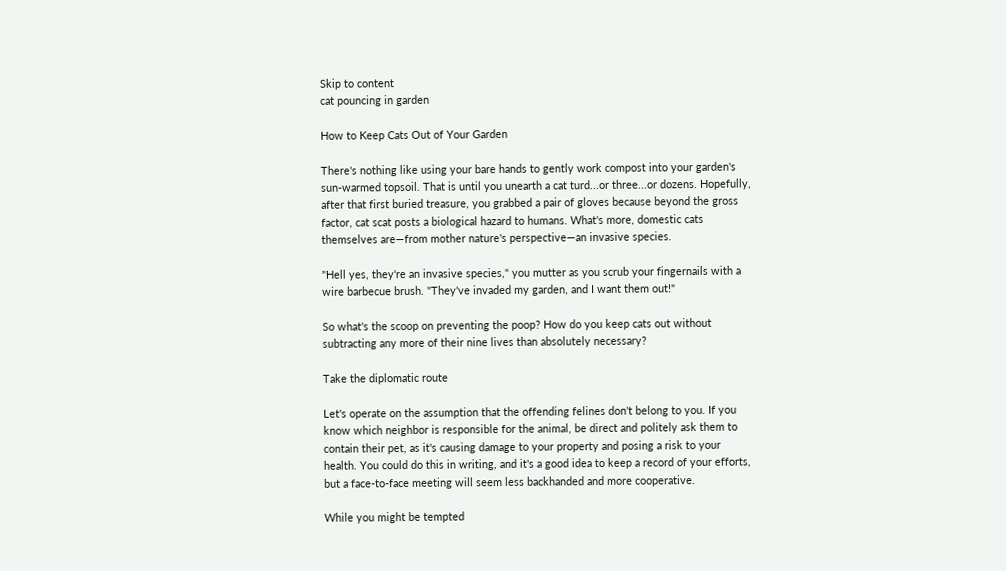Skip to content
cat pouncing in garden

How to Keep Cats Out of Your Garden

There's nothing like using your bare hands to gently work compost into your garden's sun-warmed topsoil. That is until you unearth a cat turd...or three...or dozens. Hopefully, after that first buried treasure, you grabbed a pair of gloves because beyond the gross factor, cat scat posts a biological hazard to humans. What's more, domestic cats themselves are—from mother nature's perspective—an invasive species.

"Hell yes, they're an invasive species," you mutter as you scrub your fingernails with a wire barbecue brush. "They've invaded my garden, and I want them out!"

So what's the scoop on preventing the poop? How do you keep cats out without subtracting any more of their nine lives than absolutely necessary?

Take the diplomatic route

Let's operate on the assumption that the offending felines don't belong to you. If you know which neighbor is responsible for the animal, be direct and politely ask them to contain their pet, as it's causing damage to your property and posing a risk to your health. You could do this in writing, and it's a good idea to keep a record of your efforts, but a face-to-face meeting will seem less backhanded and more cooperative.

While you might be tempted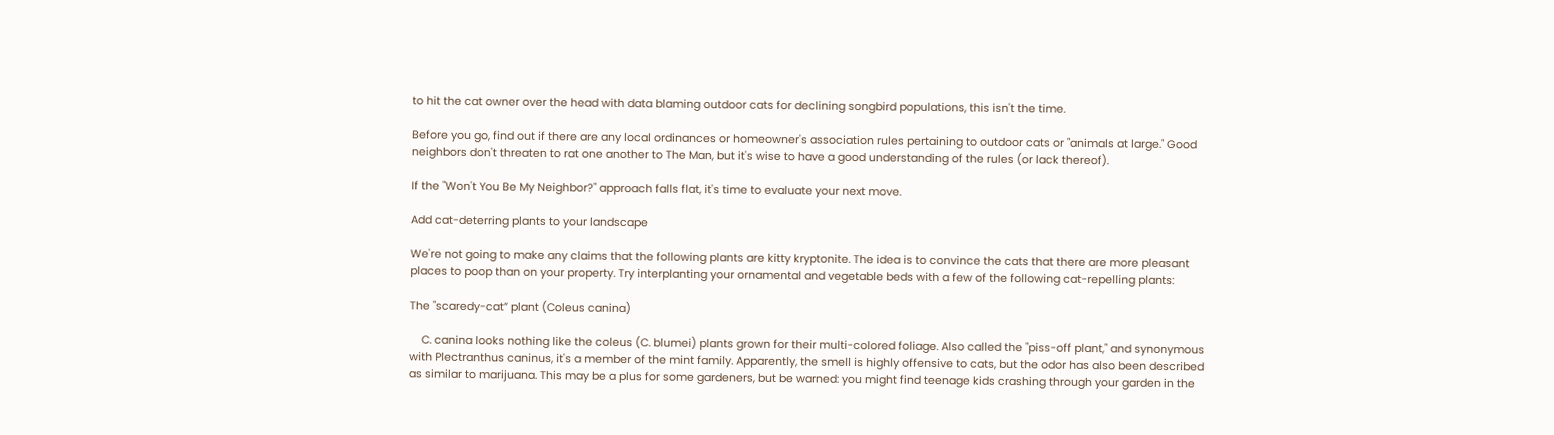to hit the cat owner over the head with data blaming outdoor cats for declining songbird populations, this isn't the time.

Before you go, find out if there are any local ordinances or homeowner's association rules pertaining to outdoor cats or "animals at large." Good neighbors don't threaten to rat one another to The Man, but it's wise to have a good understanding of the rules (or lack thereof).

If the "Won't You Be My Neighbor?" approach falls flat, it's time to evaluate your next move.

Add cat-deterring plants to your landscape

We're not going to make any claims that the following plants are kitty kryptonite. The idea is to convince the cats that there are more pleasant places to poop than on your property. Try interplanting your ornamental and vegetable beds with a few of the following cat-repelling plants:

The "scaredy-cat” plant (Coleus canina)

    C. canina looks nothing like the coleus (C. blumei) plants grown for their multi-colored foliage. Also called the "piss-off plant," and synonymous with Plectranthus caninus, it's a member of the mint family. Apparently, the smell is highly offensive to cats, but the odor has also been described as similar to marijuana. This may be a plus for some gardeners, but be warned: you might find teenage kids crashing through your garden in the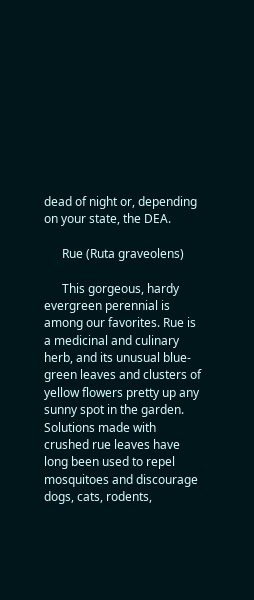dead of night or, depending on your state, the DEA.

      Rue (Ruta graveolens)

      This gorgeous, hardy evergreen perennial is among our favorites. Rue is a medicinal and culinary herb, and its unusual blue-green leaves and clusters of yellow flowers pretty up any sunny spot in the garden. Solutions made with crushed rue leaves have long been used to repel mosquitoes and discourage dogs, cats, rodents,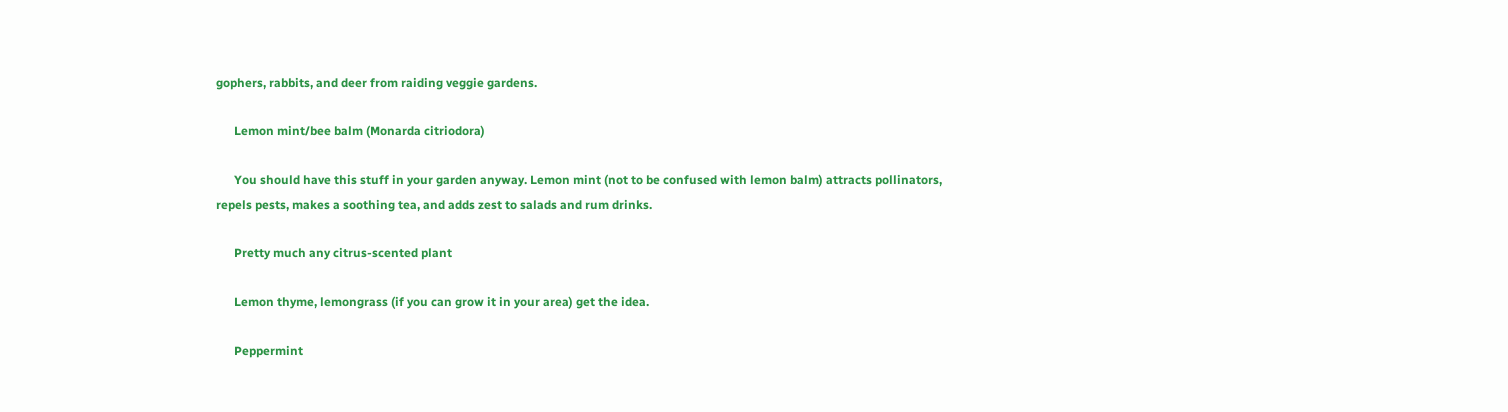gophers, rabbits, and deer from raiding veggie gardens.

      Lemon mint/bee balm (Monarda citriodora)

      You should have this stuff in your garden anyway. Lemon mint (not to be confused with lemon balm) attracts pollinators, repels pests, makes a soothing tea, and adds zest to salads and rum drinks.

      Pretty much any citrus-scented plant

      Lemon thyme, lemongrass (if you can grow it in your area) get the idea.

      Peppermint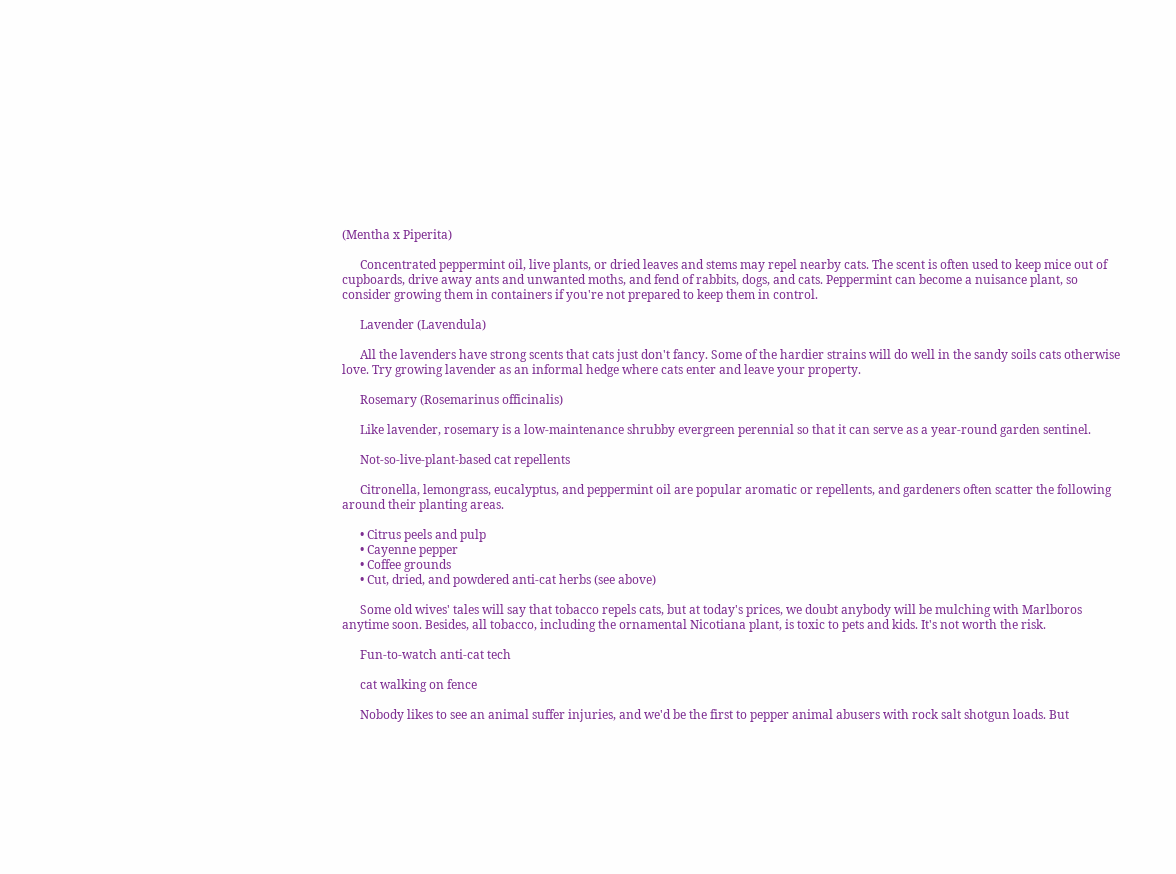(Mentha x Piperita)

      Concentrated peppermint oil, live plants, or dried leaves and stems may repel nearby cats. The scent is often used to keep mice out of cupboards, drive away ants and unwanted moths, and fend of rabbits, dogs, and cats. Peppermint can become a nuisance plant, so consider growing them in containers if you're not prepared to keep them in control.

      Lavender (Lavendula)

      All the lavenders have strong scents that cats just don't fancy. Some of the hardier strains will do well in the sandy soils cats otherwise love. Try growing lavender as an informal hedge where cats enter and leave your property.

      Rosemary (Rosemarinus officinalis)

      Like lavender, rosemary is a low-maintenance shrubby evergreen perennial so that it can serve as a year-round garden sentinel.

      Not-so-live-plant-based cat repellents

      Citronella, lemongrass, eucalyptus, and peppermint oil are popular aromatic or repellents, and gardeners often scatter the following around their planting areas.

      • Citrus peels and pulp
      • Cayenne pepper
      • Coffee grounds
      • Cut, dried, and powdered anti-cat herbs (see above)

      Some old wives' tales will say that tobacco repels cats, but at today's prices, we doubt anybody will be mulching with Marlboros anytime soon. Besides, all tobacco, including the ornamental Nicotiana plant, is toxic to pets and kids. It's not worth the risk.

      Fun-to-watch anti-cat tech

      cat walking on fence

      Nobody likes to see an animal suffer injuries, and we'd be the first to pepper animal abusers with rock salt shotgun loads. But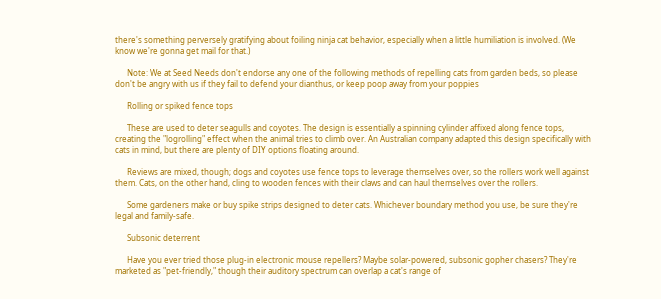there's something perversely gratifying about foiling ninja cat behavior, especially when a little humiliation is involved. (We know we're gonna get mail for that.)

      Note: We at Seed Needs don't endorse any one of the following methods of repelling cats from garden beds, so please don't be angry with us if they fail to defend your dianthus, or keep poop away from your poppies

      Rolling or spiked fence tops

      These are used to deter seagulls and coyotes. The design is essentially a spinning cylinder affixed along fence tops, creating the "logrolling" effect when the animal tries to climb over. An Australian company adapted this design specifically with cats in mind, but there are plenty of DIY options floating around.

      Reviews are mixed, though; dogs and coyotes use fence tops to leverage themselves over, so the rollers work well against them. Cats, on the other hand, cling to wooden fences with their claws and can haul themselves over the rollers.

      Some gardeners make or buy spike strips designed to deter cats. Whichever boundary method you use, be sure they're legal and family-safe.

      Subsonic deterrent

      Have you ever tried those plug-in electronic mouse repellers? Maybe solar-powered, subsonic gopher chasers? They're marketed as "pet-friendly," though their auditory spectrum can overlap a cat's range of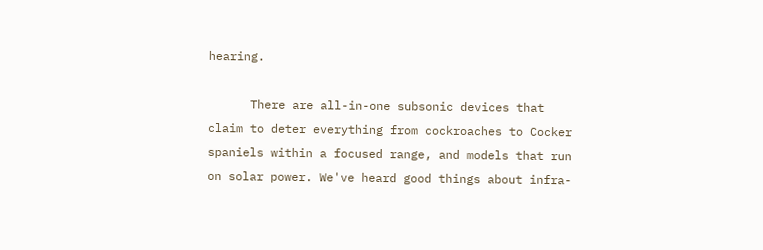hearing.

      There are all-in-one subsonic devices that claim to deter everything from cockroaches to Cocker spaniels within a focused range, and models that run on solar power. We've heard good things about infra-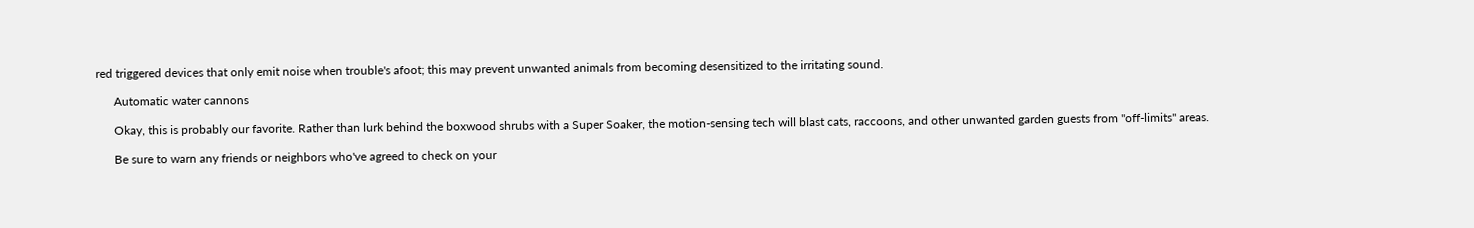red triggered devices that only emit noise when trouble's afoot; this may prevent unwanted animals from becoming desensitized to the irritating sound.

      Automatic water cannons

      Okay, this is probably our favorite. Rather than lurk behind the boxwood shrubs with a Super Soaker, the motion-sensing tech will blast cats, raccoons, and other unwanted garden guests from "off-limits" areas.

      Be sure to warn any friends or neighbors who've agreed to check on your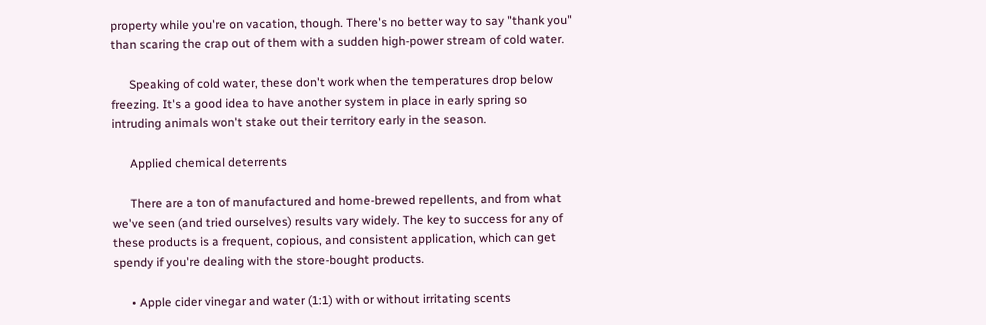property while you're on vacation, though. There's no better way to say "thank you" than scaring the crap out of them with a sudden high-power stream of cold water.

      Speaking of cold water, these don't work when the temperatures drop below freezing. It's a good idea to have another system in place in early spring so intruding animals won't stake out their territory early in the season.

      Applied chemical deterrents

      There are a ton of manufactured and home-brewed repellents, and from what we've seen (and tried ourselves) results vary widely. The key to success for any of these products is a frequent, copious, and consistent application, which can get spendy if you're dealing with the store-bought products.

      • Apple cider vinegar and water (1:1) with or without irritating scents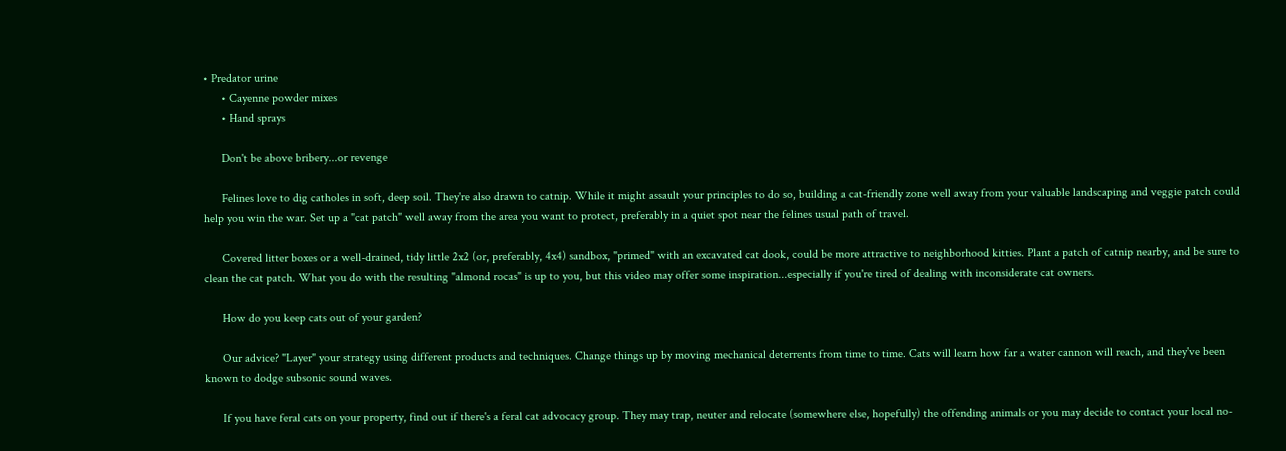• Predator urine
      • Cayenne powder mixes
      • Hand sprays

      Don't be above bribery...or revenge

      Felines love to dig catholes in soft, deep soil. They're also drawn to catnip. While it might assault your principles to do so, building a cat-friendly zone well away from your valuable landscaping and veggie patch could help you win the war. Set up a "cat patch" well away from the area you want to protect, preferably in a quiet spot near the felines usual path of travel.

      Covered litter boxes or a well-drained, tidy little 2x2 (or, preferably, 4x4) sandbox, "primed" with an excavated cat dook, could be more attractive to neighborhood kitties. Plant a patch of catnip nearby, and be sure to clean the cat patch. What you do with the resulting "almond rocas" is up to you, but this video may offer some inspiration...especially if you're tired of dealing with inconsiderate cat owners.

      How do you keep cats out of your garden?

      Our advice? "Layer" your strategy using different products and techniques. Change things up by moving mechanical deterrents from time to time. Cats will learn how far a water cannon will reach, and they've been known to dodge subsonic sound waves.

      If you have feral cats on your property, find out if there's a feral cat advocacy group. They may trap, neuter and relocate (somewhere else, hopefully) the offending animals or you may decide to contact your local no-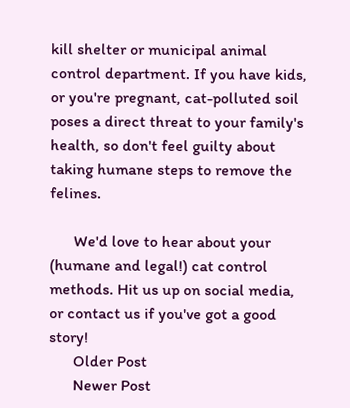kill shelter or municipal animal control department. If you have kids, or you're pregnant, cat-polluted soil poses a direct threat to your family's health, so don't feel guilty about taking humane steps to remove the felines.

      We'd love to hear about your (humane and legal!) cat control methods. Hit us up on social media, or contact us if you've got a good story!
      Older Post
      Newer Post